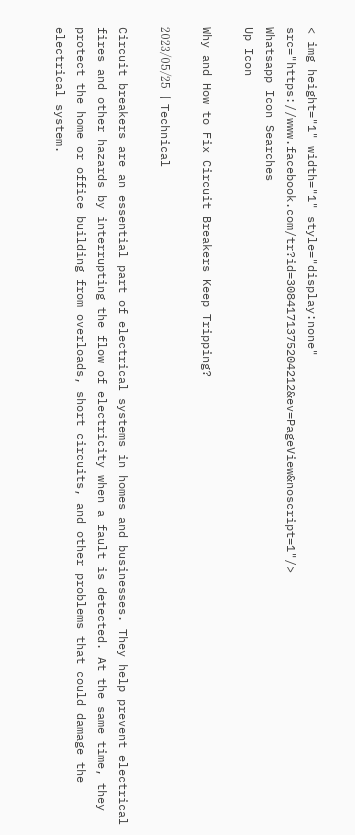< img height="1" width="1" style="display:none" src="https://www.facebook.com/tr?id=3084171375204212&ev=PageView&noscript=1"/>
Whatsapp Icon Searches
Up Icon

Why and How to Fix Circuit Breakers Keep Tripping?

2023/05/25 丨Technical

Circuit breakers are an essential part of electrical systems in homes and businesses. They help prevent electrical fires and other hazards by interrupting the flow of electricity when a fault is detected. At the same time, they protect the home or office building from overloads, short circuits, and other problems that could damage the electrical system.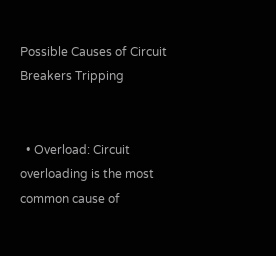Possible Causes of Circuit Breakers Tripping


  • Overload: Circuit overloading is the most common cause of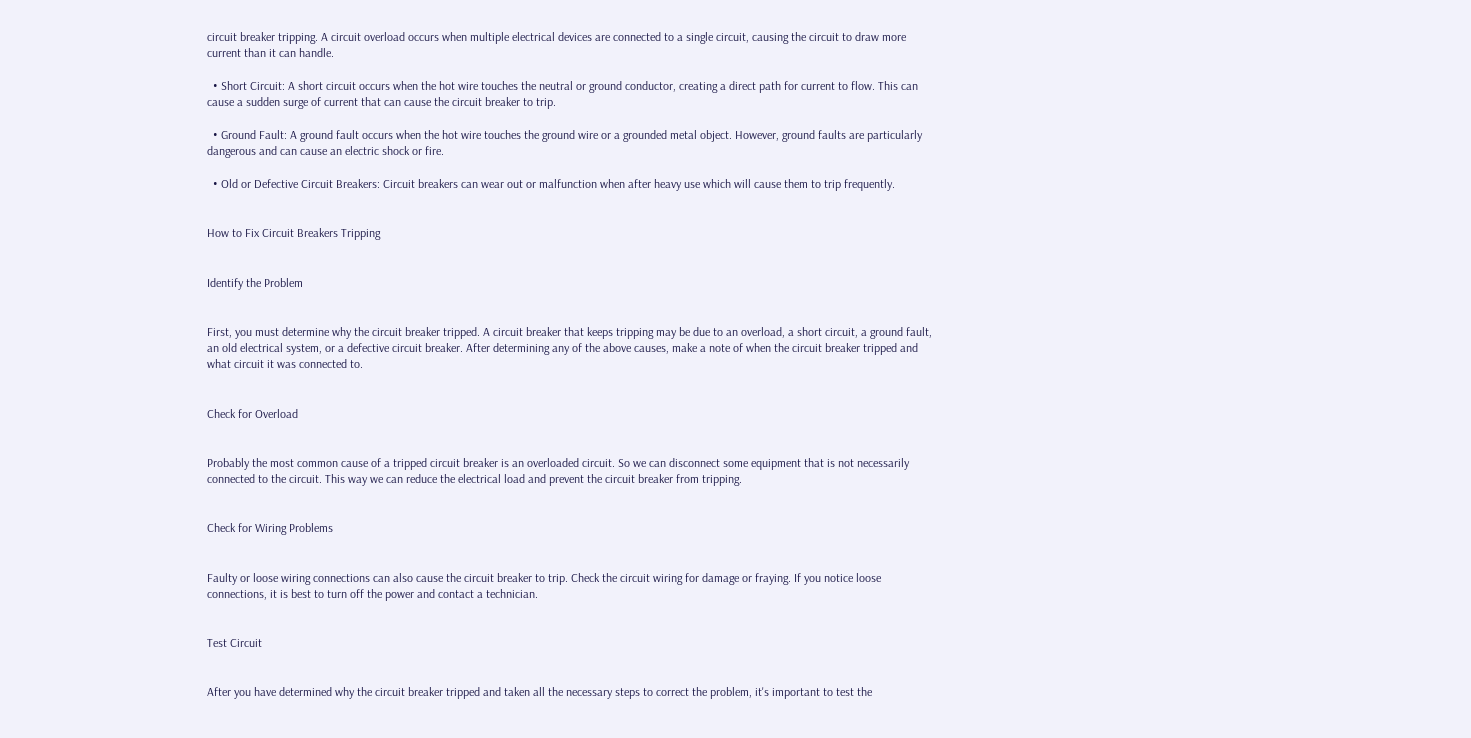circuit breaker tripping. A circuit overload occurs when multiple electrical devices are connected to a single circuit, causing the circuit to draw more current than it can handle.

  • Short Circuit: A short circuit occurs when the hot wire touches the neutral or ground conductor, creating a direct path for current to flow. This can cause a sudden surge of current that can cause the circuit breaker to trip.

  • Ground Fault: A ground fault occurs when the hot wire touches the ground wire or a grounded metal object. However, ground faults are particularly dangerous and can cause an electric shock or fire.

  • Old or Defective Circuit Breakers: Circuit breakers can wear out or malfunction when after heavy use which will cause them to trip frequently.


How to Fix Circuit Breakers Tripping


Identify the Problem


First, you must determine why the circuit breaker tripped. A circuit breaker that keeps tripping may be due to an overload, a short circuit, a ground fault, an old electrical system, or a defective circuit breaker. After determining any of the above causes, make a note of when the circuit breaker tripped and what circuit it was connected to.


Check for Overload


Probably the most common cause of a tripped circuit breaker is an overloaded circuit. So we can disconnect some equipment that is not necessarily connected to the circuit. This way we can reduce the electrical load and prevent the circuit breaker from tripping.


Check for Wiring Problems


Faulty or loose wiring connections can also cause the circuit breaker to trip. Check the circuit wiring for damage or fraying. If you notice loose connections, it is best to turn off the power and contact a technician.


Test Circuit


After you have determined why the circuit breaker tripped and taken all the necessary steps to correct the problem, it's important to test the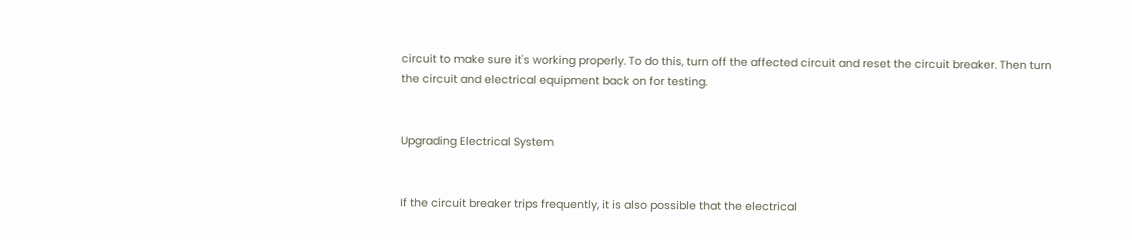circuit to make sure it's working properly. To do this, turn off the affected circuit and reset the circuit breaker. Then turn the circuit and electrical equipment back on for testing.


Upgrading Electrical System


If the circuit breaker trips frequently, it is also possible that the electrical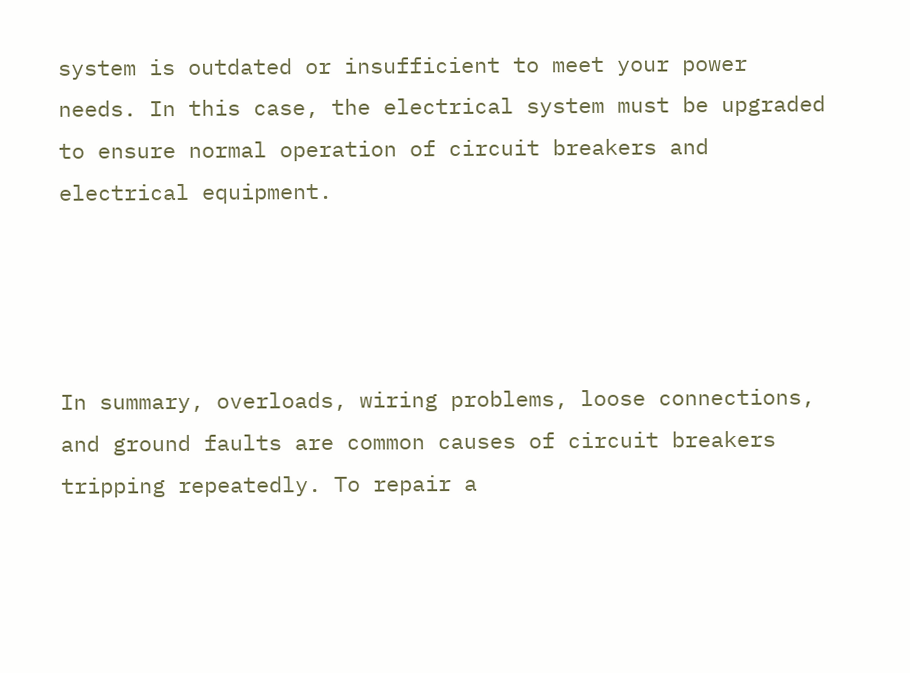system is outdated or insufficient to meet your power needs. In this case, the electrical system must be upgraded to ensure normal operation of circuit breakers and electrical equipment.




In summary, overloads, wiring problems, loose connections, and ground faults are common causes of circuit breakers tripping repeatedly. To repair a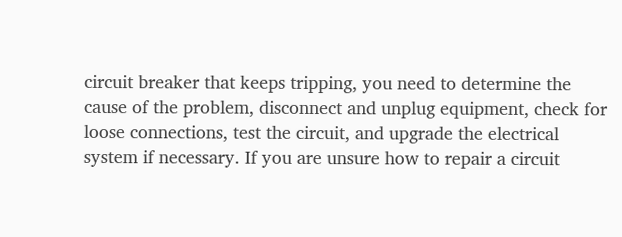circuit breaker that keeps tripping, you need to determine the cause of the problem, disconnect and unplug equipment, check for loose connections, test the circuit, and upgrade the electrical system if necessary. If you are unsure how to repair a circuit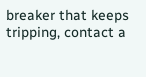breaker that keeps tripping, contact a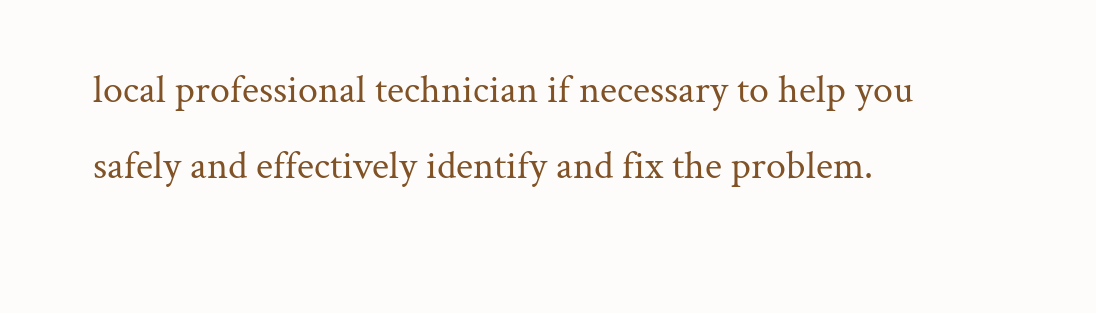local professional technician if necessary to help you safely and effectively identify and fix the problem.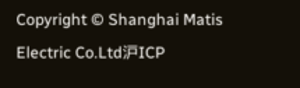Copyright © Shanghai Matis Electric Co.Ltd沪ICP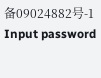备09024882号-1
Input password